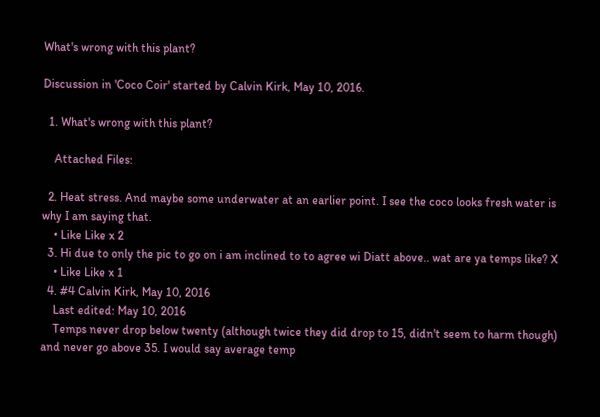What's wrong with this plant?

Discussion in 'Coco Coir' started by Calvin Kirk, May 10, 2016.

  1. What's wrong with this plant?

    Attached Files:

  2. Heat stress. And maybe some underwater at an earlier point. I see the coco looks fresh water is why I am saying that.
    • Like Like x 2
  3. Hi due to only the pic to go on i am inclined to to agree wi Diatt above.. wat are ya temps like? X
    • Like Like x 1
  4. #4 Calvin Kirk, May 10, 2016
    Last edited: May 10, 2016
    Temps never drop below twenty (although twice they did drop to 15, didn't seem to harm though) and never go above 35. I would say average temp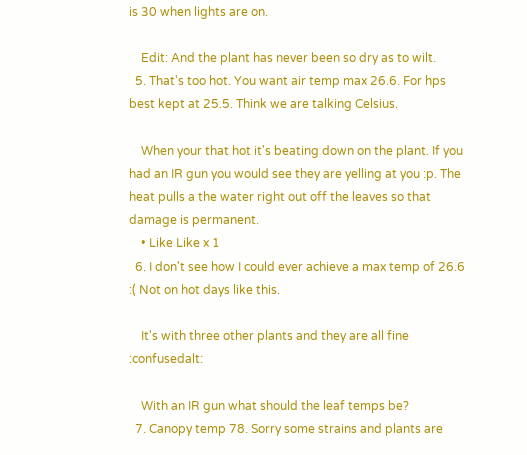is 30 when lights are on.

    Edit: And the plant has never been so dry as to wilt.
  5. That's too hot. You want air temp max 26.6. For hps best kept at 25.5. Think we are talking Celsius.

    When your that hot it's beating down on the plant. If you had an IR gun you would see they are yelling at you :p. The heat pulls a the water right out off the leaves so that damage is permanent.
    • Like Like x 1
  6. I don't see how I could ever achieve a max temp of 26.6 :( Not on hot days like this.

    It's with three other plants and they are all fine :confusedalt:

    With an IR gun what should the leaf temps be?
  7. Canopy temp 78. Sorry some strains and plants are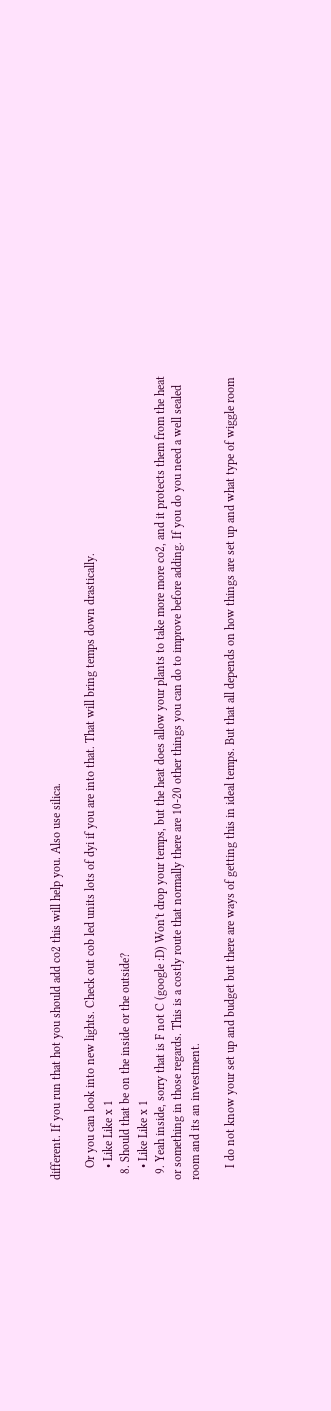different. If you run that hot you should add co2 this will help you. Also use silica.

    Or you can look into new lights. Check out cob led units lots of dyi if you are into that. That will bring temps down drastically.
    • Like Like x 1
  8. Should that be on the inside or the outside?
    • Like Like x 1
  9. Yeah inside, sorry that is F not C (google :D) Won't drop your temps, but the heat does allow your plants to take more more co2, and it protects them from the heat or something in those regards. This is a costly route that normally there are 10-20 other things you can do to improve before adding. If you do you need a well sealed room and its an investment.

    I do not know your set up and budget but there are ways of getting this in ideal temps. But that all depends on how things are set up and what type of wiggle room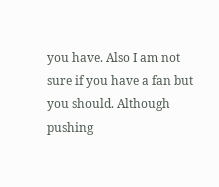you have. Also I am not sure if you have a fan but you should. Although pushing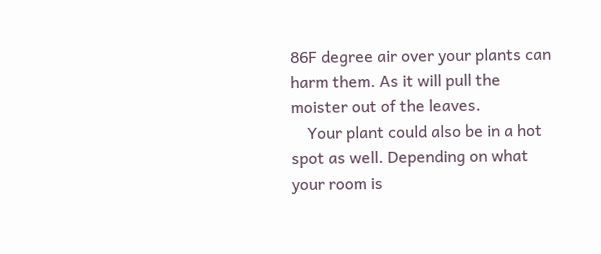86F degree air over your plants can harm them. As it will pull the moister out of the leaves.
    Your plant could also be in a hot spot as well. Depending on what your room is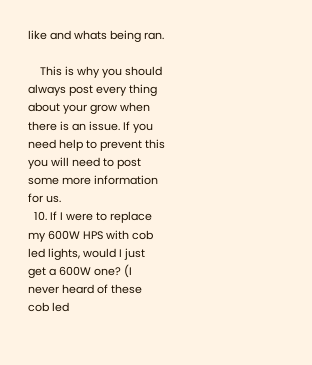like and whats being ran.

    This is why you should always post every thing about your grow when there is an issue. If you need help to prevent this you will need to post some more information for us.
  10. If I were to replace my 600W HPS with cob led lights, would I just get a 600W one? (I never heard of these cob led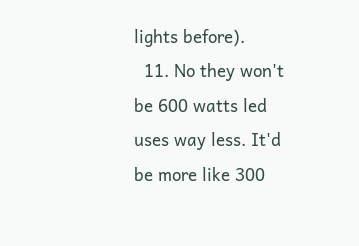lights before).
  11. No they won't be 600 watts led uses way less. It'd be more like 300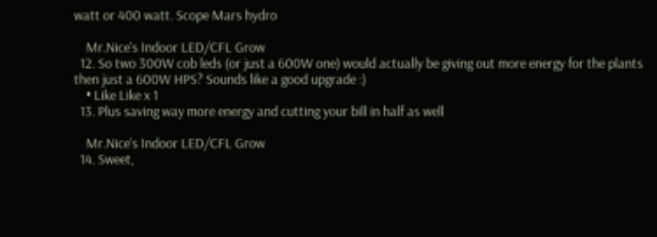watt or 400 watt. Scope Mars hydro

    Mr.Nice's Indoor LED/CFL Grow
  12. So two 300W cob leds (or just a 600W one) would actually be giving out more energy for the plants then just a 600W HPS? Sounds like a good upgrade :)
    • Like Like x 1
  13. Plus saving way more energy and cutting your bill in half as well

    Mr.Nice's Indoor LED/CFL Grow
  14. Sweet,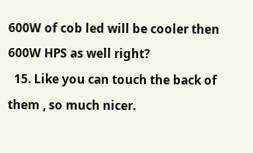600W of cob led will be cooler then 600W HPS as well right?
  15. Like you can touch the back of them , so much nicer.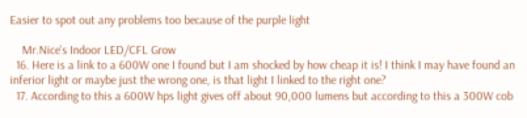Easier to spot out any problems too because of the purple light

    Mr.Nice's Indoor LED/CFL Grow
  16. Here is a link to a 600W one I found but I am shocked by how cheap it is! I think I may have found an inferior light or maybe just the wrong one, is that light I linked to the right one?
  17. According to this a 600W hps light gives off about 90,000 lumens but according to this a 300W cob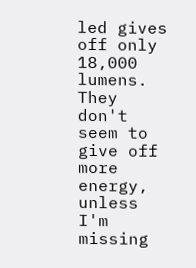led gives off only 18,000 lumens. They don't seem to give off more energy, unless I'm missing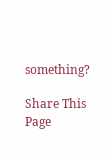something?

Share This Page